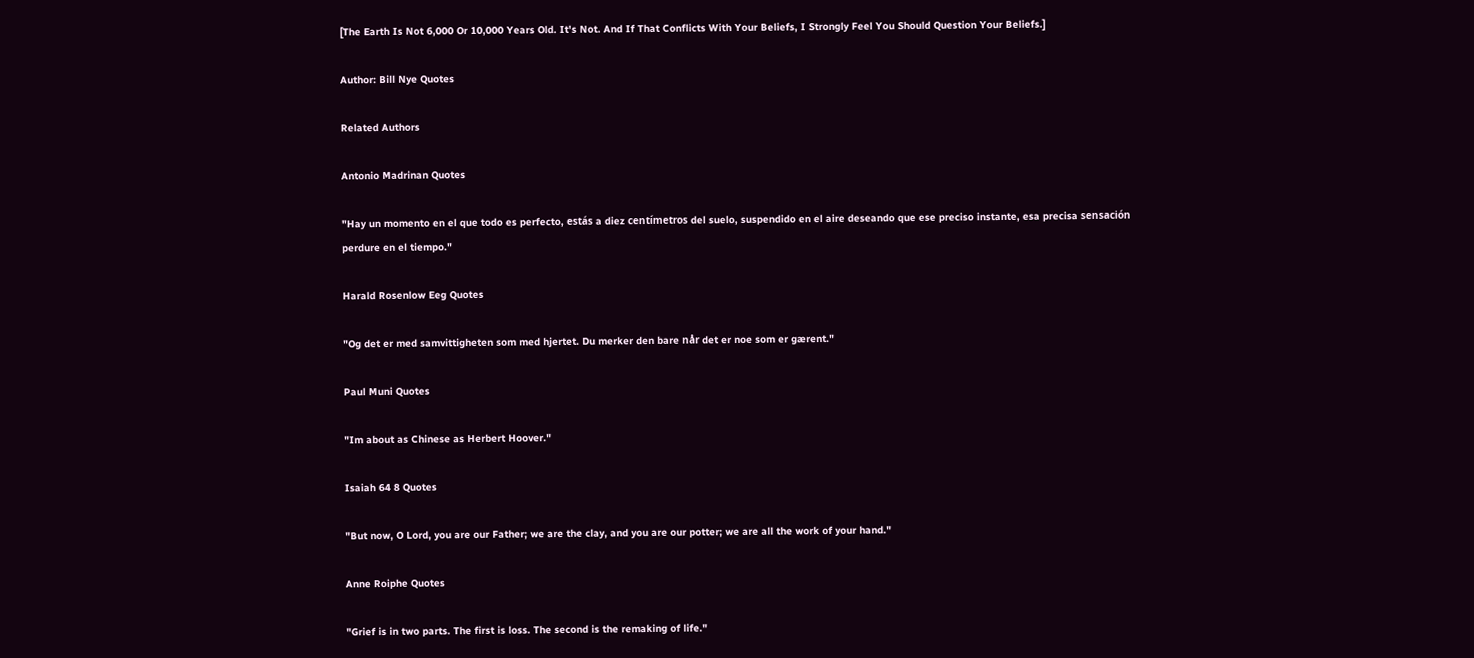[The Earth Is Not 6,000 Or 10,000 Years Old. It's Not. And If That Conflicts With Your Beliefs, I Strongly Feel You Should Question Your Beliefs.]

Author: Bill Nye Quotes

Related Authors

Antonio Madrinan Quotes

"Hay un momento en el que todo es perfecto, estás a diez centímetros del suelo, suspendido en el aire deseando que ese preciso instante, esa precisa sensación perdure en el tiempo."

Harald Rosenlow Eeg Quotes

"Og det er med samvittigheten som med hjertet. Du merker den bare når det er noe som er gærent."

Paul Muni Quotes

"Im about as Chinese as Herbert Hoover."

Isaiah 64 8 Quotes

"But now, O Lord, you are our Father; we are the clay, and you are our potter; we are all the work of your hand."

Anne Roiphe Quotes

"Grief is in two parts. The first is loss. The second is the remaking of life."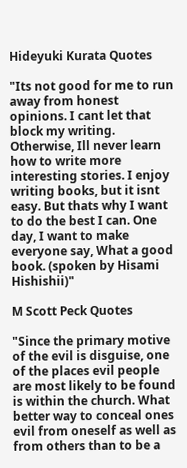Hideyuki Kurata Quotes

"Its not good for me to run away from honest opinions. I cant let that block my writing. Otherwise, Ill never learn how to write more interesting stories. I enjoy writing books, but it isnt easy. But thats why I want to do the best I can. One day, I want to make everyone say, What a good book. (spoken by Hisami Hishishii)"

M Scott Peck Quotes

"Since the primary motive of the evil is disguise, one of the places evil people are most likely to be found is within the church. What better way to conceal ones evil from oneself as well as from others than to be a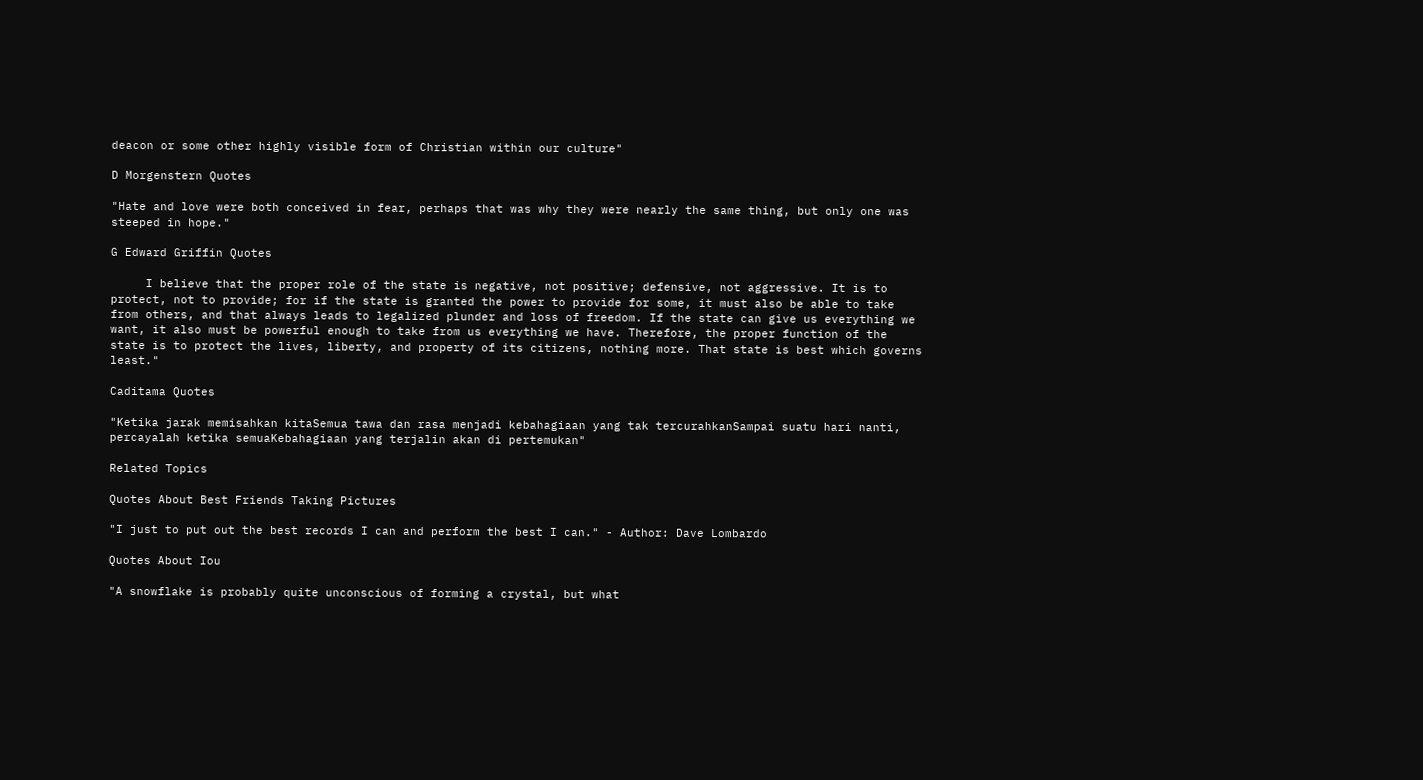deacon or some other highly visible form of Christian within our culture"

D Morgenstern Quotes

"Hate and love were both conceived in fear, perhaps that was why they were nearly the same thing, but only one was steeped in hope."

G Edward Griffin Quotes

     I believe that the proper role of the state is negative, not positive; defensive, not aggressive. It is to protect, not to provide; for if the state is granted the power to provide for some, it must also be able to take from others, and that always leads to legalized plunder and loss of freedom. If the state can give us everything we want, it also must be powerful enough to take from us everything we have. Therefore, the proper function of the state is to protect the lives, liberty, and property of its citizens, nothing more. That state is best which governs least."

Caditama Quotes

"Ketika jarak memisahkan kitaSemua tawa dan rasa menjadi kebahagiaan yang tak tercurahkanSampai suatu hari nanti, percayalah ketika semuaKebahagiaan yang terjalin akan di pertemukan"

Related Topics

Quotes About Best Friends Taking Pictures

"I just to put out the best records I can and perform the best I can." - Author: Dave Lombardo

Quotes About Iou

"A snowflake is probably quite unconscious of forming a crystal, but what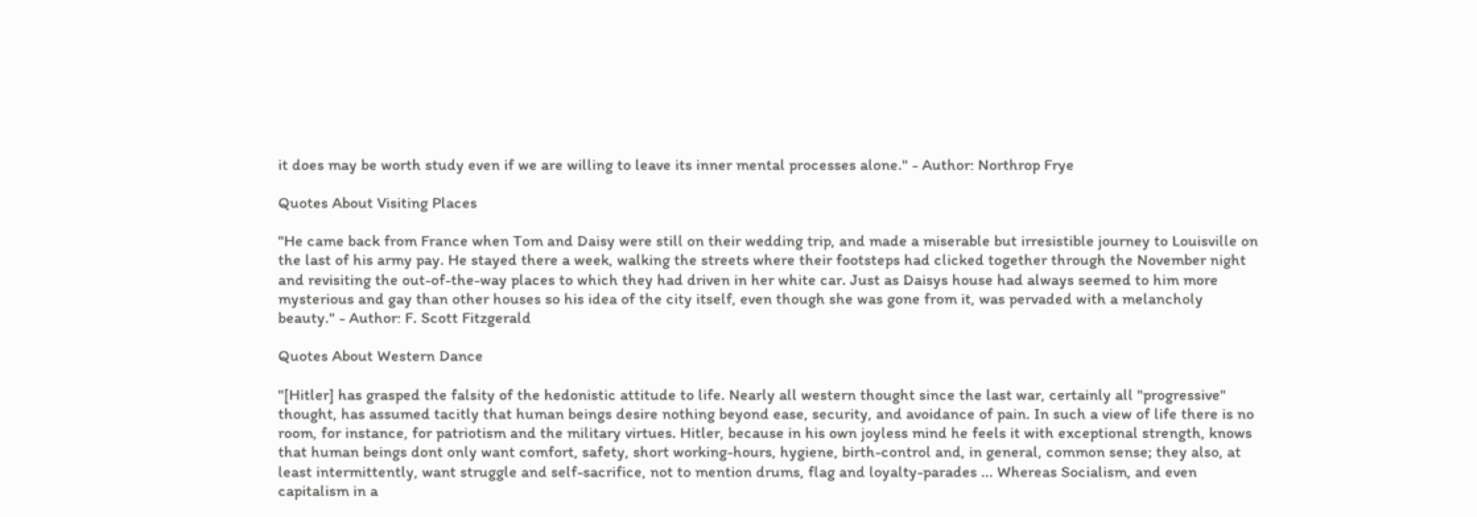it does may be worth study even if we are willing to leave its inner mental processes alone." - Author: Northrop Frye

Quotes About Visiting Places

"He came back from France when Tom and Daisy were still on their wedding trip, and made a miserable but irresistible journey to Louisville on the last of his army pay. He stayed there a week, walking the streets where their footsteps had clicked together through the November night and revisiting the out-of-the-way places to which they had driven in her white car. Just as Daisys house had always seemed to him more mysterious and gay than other houses so his idea of the city itself, even though she was gone from it, was pervaded with a melancholy beauty." - Author: F. Scott Fitzgerald

Quotes About Western Dance

"[Hitler] has grasped the falsity of the hedonistic attitude to life. Nearly all western thought since the last war, certainly all "progressive" thought, has assumed tacitly that human beings desire nothing beyond ease, security, and avoidance of pain. In such a view of life there is no room, for instance, for patriotism and the military virtues. Hitler, because in his own joyless mind he feels it with exceptional strength, knows that human beings dont only want comfort, safety, short working-hours, hygiene, birth-control and, in general, common sense; they also, at least intermittently, want struggle and self-sacrifice, not to mention drums, flag and loyalty-parades ... Whereas Socialism, and even capitalism in a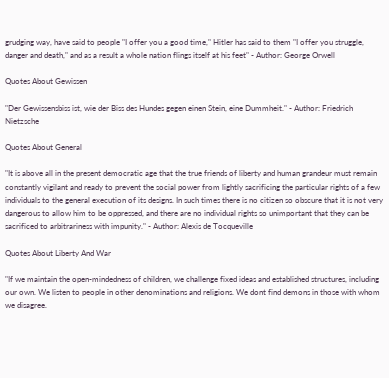grudging way, have said to people "I offer you a good time," Hitler has said to them "I offer you struggle, danger and death," and as a result a whole nation flings itself at his feet" - Author: George Orwell

Quotes About Gewissen

"Der Gewissensbiss ist, wie der Biss des Hundes gegen einen Stein, eine Dummheit." - Author: Friedrich Nietzsche

Quotes About General

"It is above all in the present democratic age that the true friends of liberty and human grandeur must remain constantly vigilant and ready to prevent the social power from lightly sacrificing the particular rights of a few individuals to the general execution of its designs. In such times there is no citizen so obscure that it is not very dangerous to allow him to be oppressed, and there are no individual rights so unimportant that they can be sacrificed to arbitrariness with impunity." - Author: Alexis de Tocqueville

Quotes About Liberty And War

"If we maintain the open-mindedness of children, we challenge fixed ideas and established structures, including our own. We listen to people in other denominations and religions. We dont find demons in those with whom we disagree.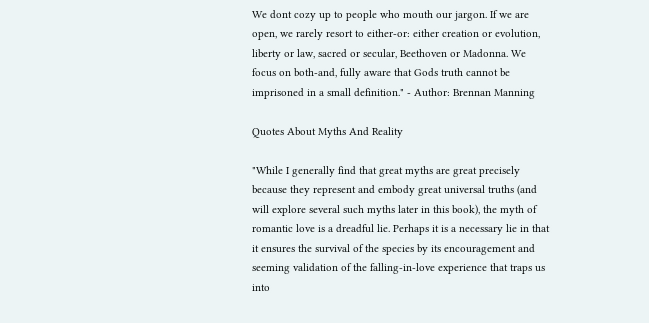We dont cozy up to people who mouth our jargon. If we are open, we rarely resort to either-or: either creation or evolution, liberty or law, sacred or secular, Beethoven or Madonna. We focus on both-and, fully aware that Gods truth cannot be imprisoned in a small definition." - Author: Brennan Manning

Quotes About Myths And Reality

"While I generally find that great myths are great precisely because they represent and embody great universal truths (and will explore several such myths later in this book), the myth of romantic love is a dreadful lie. Perhaps it is a necessary lie in that it ensures the survival of the species by its encouragement and seeming validation of the falling-in-love experience that traps us into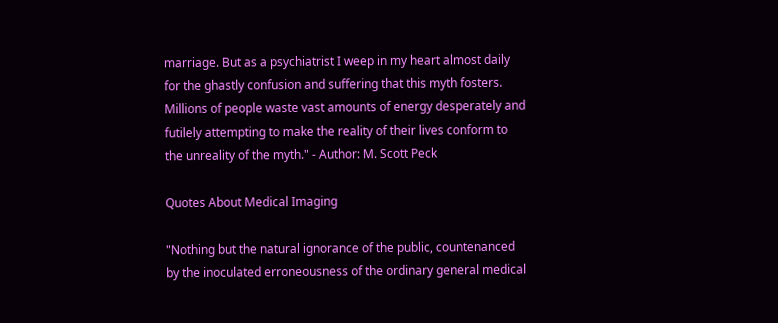marriage. But as a psychiatrist I weep in my heart almost daily for the ghastly confusion and suffering that this myth fosters. Millions of people waste vast amounts of energy desperately and futilely attempting to make the reality of their lives conform to the unreality of the myth." - Author: M. Scott Peck

Quotes About Medical Imaging

"Nothing but the natural ignorance of the public, countenanced by the inoculated erroneousness of the ordinary general medical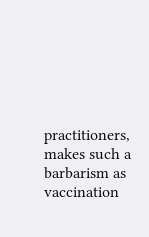practitioners, makes such a barbarism as vaccination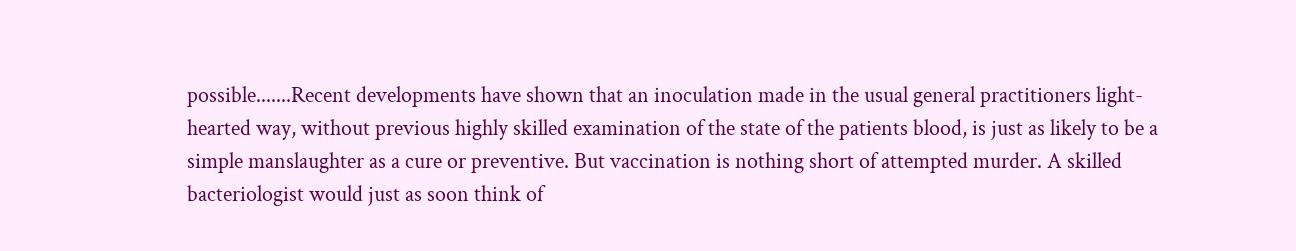possible.......Recent developments have shown that an inoculation made in the usual general practitioners light-hearted way, without previous highly skilled examination of the state of the patients blood, is just as likely to be a simple manslaughter as a cure or preventive. But vaccination is nothing short of attempted murder. A skilled bacteriologist would just as soon think of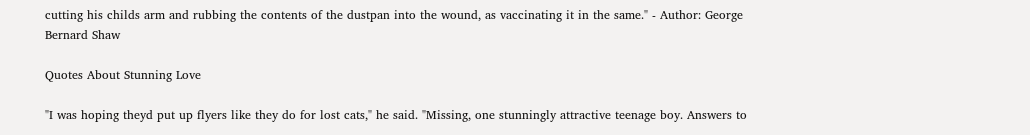cutting his childs arm and rubbing the contents of the dustpan into the wound, as vaccinating it in the same." - Author: George Bernard Shaw

Quotes About Stunning Love

"I was hoping theyd put up flyers like they do for lost cats," he said. "Missing, one stunningly attractive teenage boy. Answers to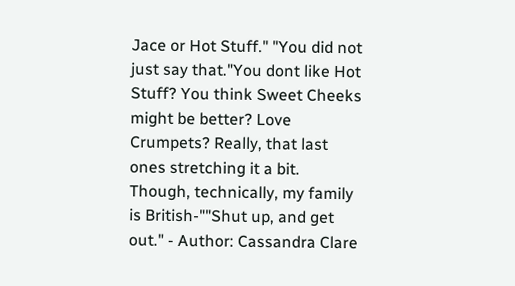Jace or Hot Stuff." "You did not just say that."You dont like Hot Stuff? You think Sweet Cheeks might be better? Love Crumpets? Really, that last ones stretching it a bit. Though, technically, my family is British-""Shut up, and get out." - Author: Cassandra Clare